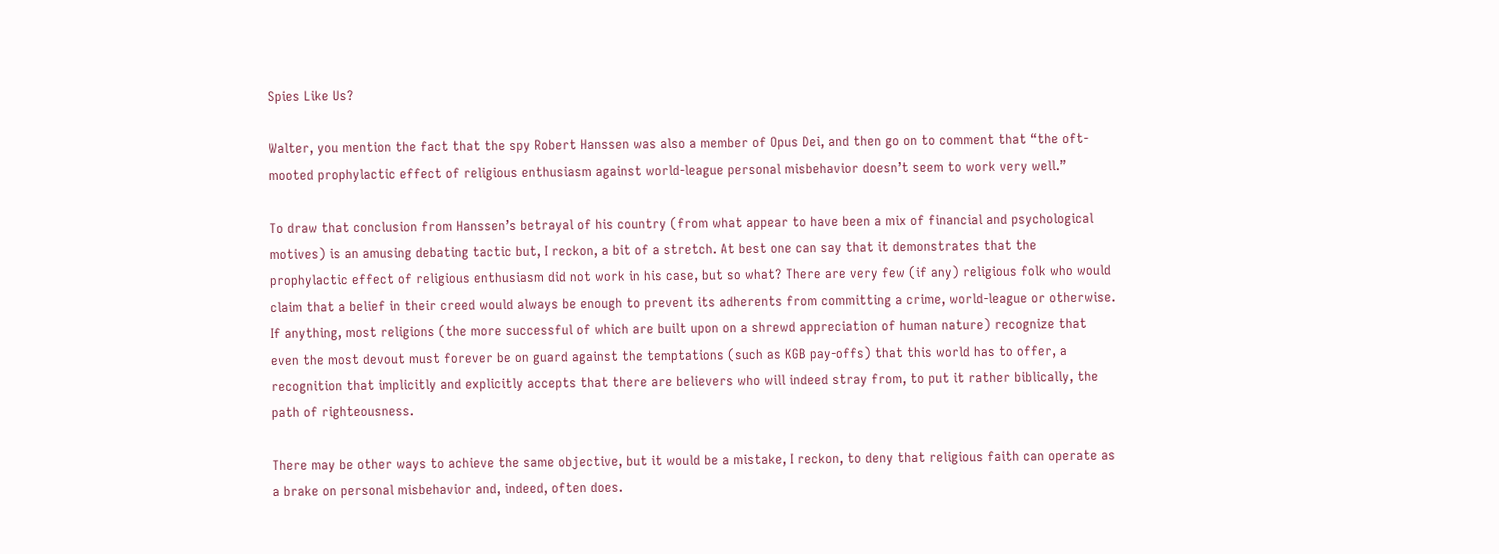Spies Like Us?

Walter, you mention the fact that the spy Robert Hanssen was also a member of Opus Dei, and then go on to comment that “the oft-mooted prophylactic effect of religious enthusiasm against world-league personal misbehavior doesn’t seem to work very well.”

To draw that conclusion from Hanssen’s betrayal of his country (from what appear to have been a mix of financial and psychological motives) is an amusing debating tactic but, I reckon, a bit of a stretch. At best one can say that it demonstrates that the prophylactic effect of religious enthusiasm did not work in his case, but so what? There are very few (if any) religious folk who would claim that a belief in their creed would always be enough to prevent its adherents from committing a crime, world-league or otherwise. If anything, most religions (the more successful of which are built upon on a shrewd appreciation of human nature) recognize that even the most devout must forever be on guard against the temptations (such as KGB pay-offs) that this world has to offer, a recognition that implicitly and explicitly accepts that there are believers who will indeed stray from, to put it rather biblically, the path of righteousness.

There may be other ways to achieve the same objective, but it would be a mistake, I reckon, to deny that religious faith can operate as a brake on personal misbehavior and, indeed, often does.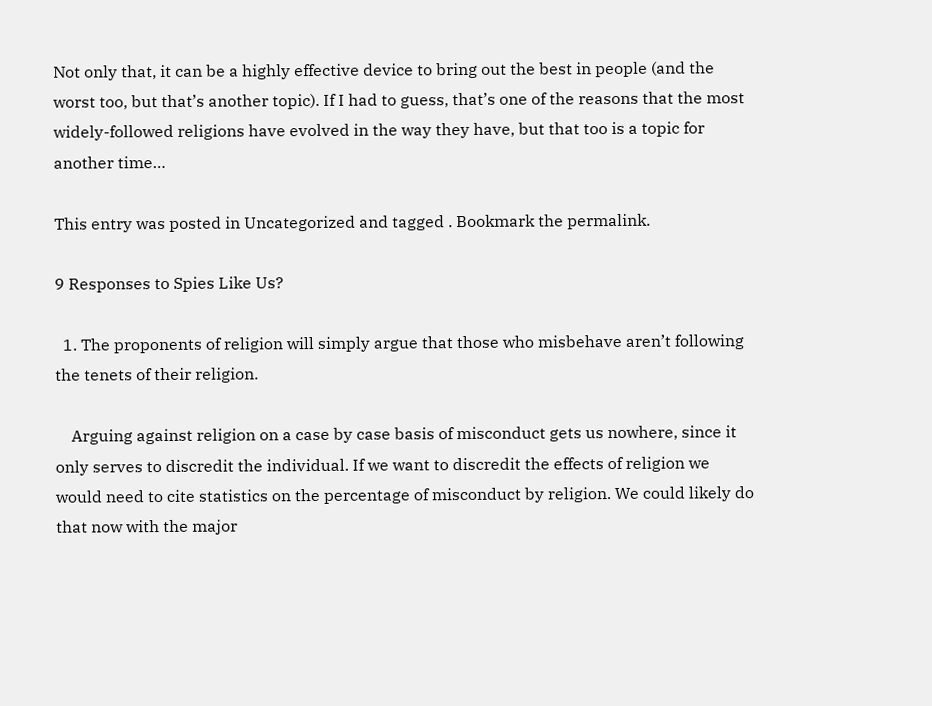Not only that, it can be a highly effective device to bring out the best in people (and the worst too, but that’s another topic). If I had to guess, that’s one of the reasons that the most widely-followed religions have evolved in the way they have, but that too is a topic for another time…

This entry was posted in Uncategorized and tagged . Bookmark the permalink.

9 Responses to Spies Like Us?

  1. The proponents of religion will simply argue that those who misbehave aren’t following the tenets of their religion.

    Arguing against religion on a case by case basis of misconduct gets us nowhere, since it only serves to discredit the individual. If we want to discredit the effects of religion we would need to cite statistics on the percentage of misconduct by religion. We could likely do that now with the major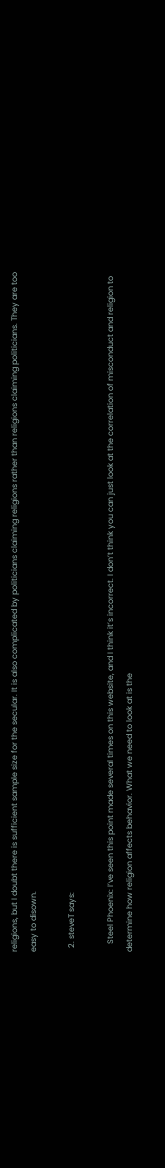religions, but I doubt there is sufficient sample size for the secular. It is also complicated by politicians claiming religions rather than religions claiming politicians. They are too easy to disown.

  2. steveT says:

    Steel Phoenix: I’ve seen this point made several times on this website, and I think it’s incorrect. I don’t think you can just look at the correlation of misconduct and religion to determine how religion affects behavior. What we need to look at is the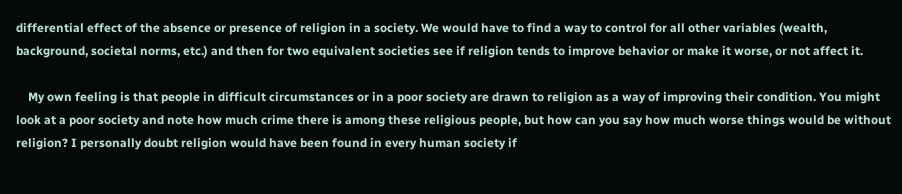differential effect of the absence or presence of religion in a society. We would have to find a way to control for all other variables (wealth, background, societal norms, etc.) and then for two equivalent societies see if religion tends to improve behavior or make it worse, or not affect it.

    My own feeling is that people in difficult circumstances or in a poor society are drawn to religion as a way of improving their condition. You might look at a poor society and note how much crime there is among these religious people, but how can you say how much worse things would be without religion? I personally doubt religion would have been found in every human society if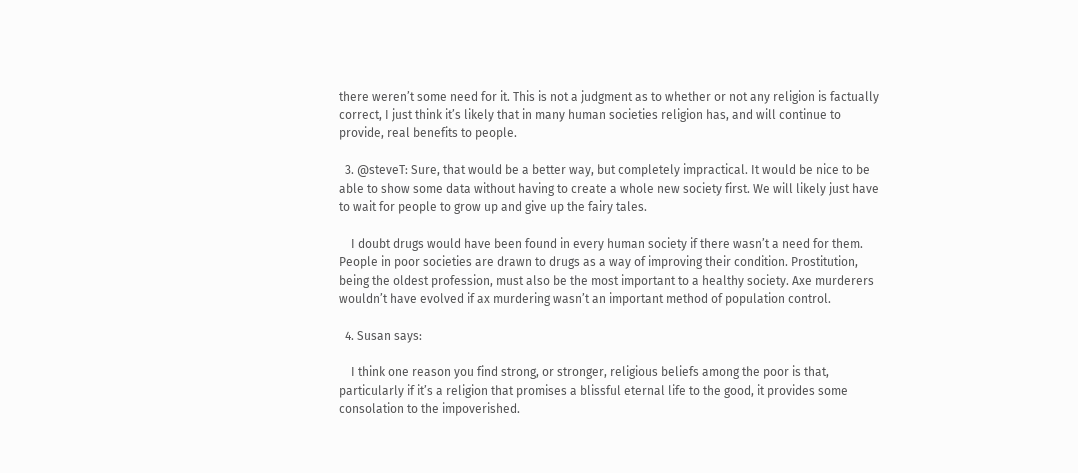there weren’t some need for it. This is not a judgment as to whether or not any religion is factually correct, I just think it’s likely that in many human societies religion has, and will continue to provide, real benefits to people.

  3. @steveT: Sure, that would be a better way, but completely impractical. It would be nice to be able to show some data without having to create a whole new society first. We will likely just have to wait for people to grow up and give up the fairy tales.

    I doubt drugs would have been found in every human society if there wasn’t a need for them. People in poor societies are drawn to drugs as a way of improving their condition. Prostitution, being the oldest profession, must also be the most important to a healthy society. Axe murderers wouldn’t have evolved if ax murdering wasn’t an important method of population control.

  4. Susan says:

    I think one reason you find strong, or stronger, religious beliefs among the poor is that, particularly if it’s a religion that promises a blissful eternal life to the good, it provides some consolation to the impoverished.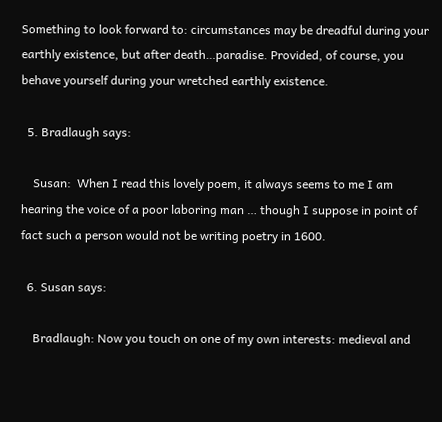Something to look forward to: circumstances may be dreadful during your earthly existence, but after death…paradise. Provided, of course, you behave yourself during your wretched earthly existence.

  5. Bradlaugh says:

    Susan:  When I read this lovely poem, it always seems to me I am hearing the voice of a poor laboring man … though I suppose in point of fact such a person would not be writing poetry in 1600.

  6. Susan says:

    Bradlaugh: Now you touch on one of my own interests: medieval and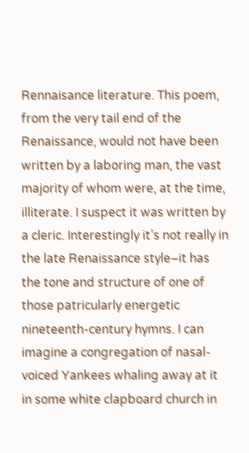Rennaisance literature. This poem, from the very tail end of the Renaissance, would not have been written by a laboring man, the vast majority of whom were, at the time, illiterate. I suspect it was written by a cleric. Interestingly it’s not really in the late Renaissance style–it has the tone and structure of one of those patricularly energetic nineteenth-century hymns. I can imagine a congregation of nasal-voiced Yankees whaling away at it in some white clapboard church in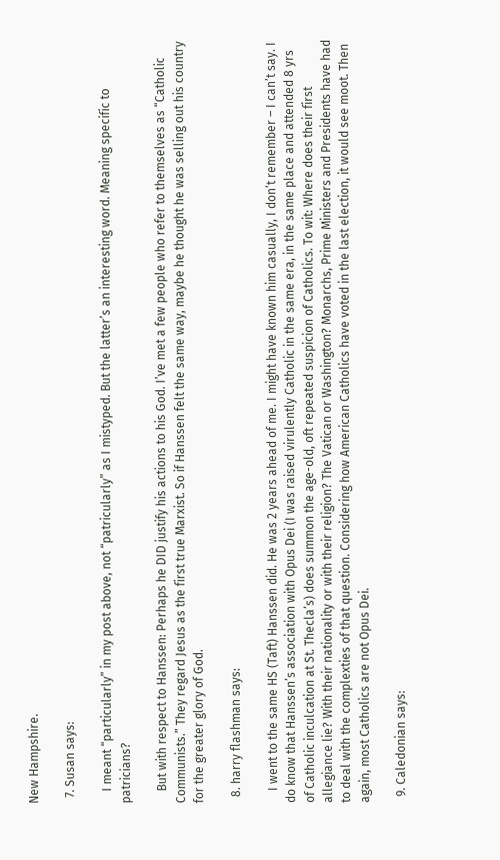New Hampshire.

  7. Susan says:

    I meant “particularly” in my post above, not “patricularly” as I mistyped. But the latter’s an interesting word. Meaning specific to patricians?

    But with respect to Hanssen: Perhaps he DID justify his actions to his God. I’ve met a few people who refer to themselves as “Catholic Communists.” They regard Jesus as the first true Marxist. So if Hanssen felt the same way, maybe he thought he was selling out his country for the greater glory of God.

  8. harry flashman says:

    I went to the same HS (Taft) Hanssen did. He was 2 years ahead of me. I might have known him casually, I don’t remember – I can’t say. I do know that Hanssen’s association with Opus Dei (I was raised virulently Catholic in the same era, in the same place and attended 8 yrs of Catholic inculcation at St. Thecla’s) does summon the age-old, oft repeated suspicion of Catholics. To wit: Where does their first allegiance lie? With their nationality or with their religion? The Vatican or Washington? Monarchs, Prime Ministers and Presidents have had to deal with the complexties of that question. Considering how American Catholics have voted in the last election, it would see moot. Then again, most Catholics are not Opus Dei.

  9. Caledonian says: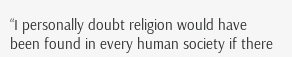“I personally doubt religion would have been found in every human society if there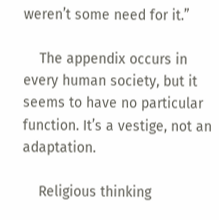weren’t some need for it.”

    The appendix occurs in every human society, but it seems to have no particular function. It’s a vestige, not an adaptation.

    Religious thinking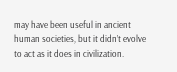may have been useful in ancient human societies, but it didn’t evolve to act as it does in civilization.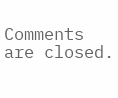Comments are closed.